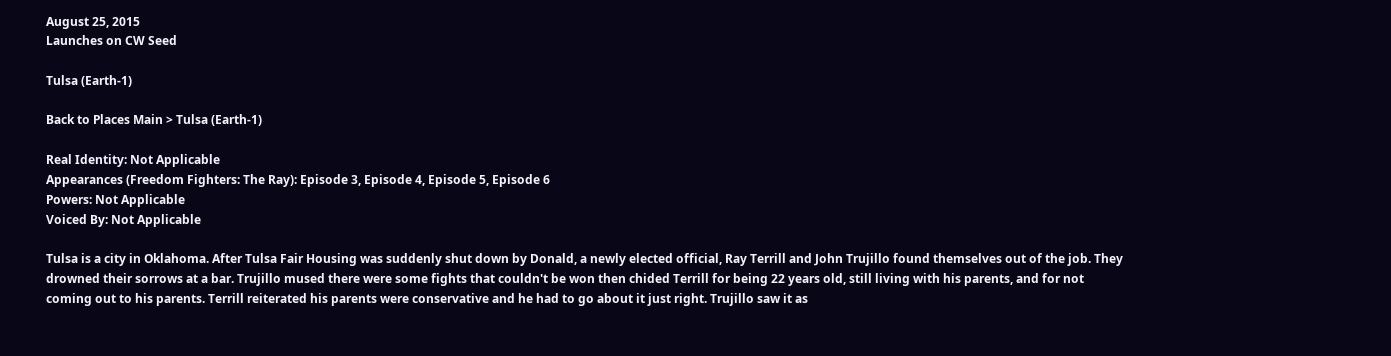August 25, 2015
Launches on CW Seed

Tulsa (Earth-1)

Back to Places Main > Tulsa (Earth-1)

Real Identity: Not Applicable
Appearances (Freedom Fighters: The Ray): Episode 3, Episode 4, Episode 5, Episode 6
Powers: Not Applicable
Voiced By: Not Applicable

Tulsa is a city in Oklahoma. After Tulsa Fair Housing was suddenly shut down by Donald, a newly elected official, Ray Terrill and John Trujillo found themselves out of the job. They drowned their sorrows at a bar. Trujillo mused there were some fights that couldn't be won then chided Terrill for being 22 years old, still living with his parents, and for not coming out to his parents. Terrill reiterated his parents were conservative and he had to go about it just right. Trujillo saw it as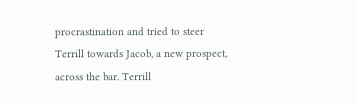procrastination and tried to steer Terrill towards Jacob, a new prospect, across the bar. Terrill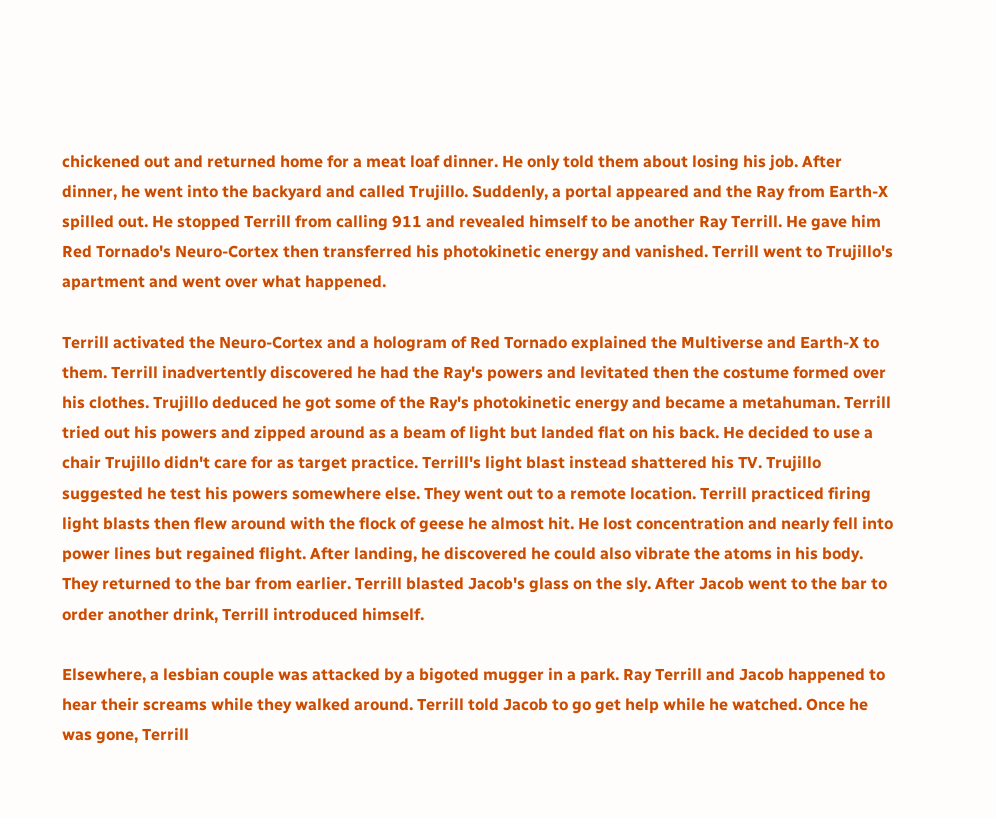chickened out and returned home for a meat loaf dinner. He only told them about losing his job. After dinner, he went into the backyard and called Trujillo. Suddenly, a portal appeared and the Ray from Earth-X spilled out. He stopped Terrill from calling 911 and revealed himself to be another Ray Terrill. He gave him Red Tornado's Neuro-Cortex then transferred his photokinetic energy and vanished. Terrill went to Trujillo's apartment and went over what happened.

Terrill activated the Neuro-Cortex and a hologram of Red Tornado explained the Multiverse and Earth-X to them. Terrill inadvertently discovered he had the Ray's powers and levitated then the costume formed over his clothes. Trujillo deduced he got some of the Ray's photokinetic energy and became a metahuman. Terrill tried out his powers and zipped around as a beam of light but landed flat on his back. He decided to use a chair Trujillo didn't care for as target practice. Terrill's light blast instead shattered his TV. Trujillo suggested he test his powers somewhere else. They went out to a remote location. Terrill practiced firing light blasts then flew around with the flock of geese he almost hit. He lost concentration and nearly fell into power lines but regained flight. After landing, he discovered he could also vibrate the atoms in his body. They returned to the bar from earlier. Terrill blasted Jacob's glass on the sly. After Jacob went to the bar to order another drink, Terrill introduced himself.

Elsewhere, a lesbian couple was attacked by a bigoted mugger in a park. Ray Terrill and Jacob happened to hear their screams while they walked around. Terrill told Jacob to go get help while he watched. Once he was gone, Terrill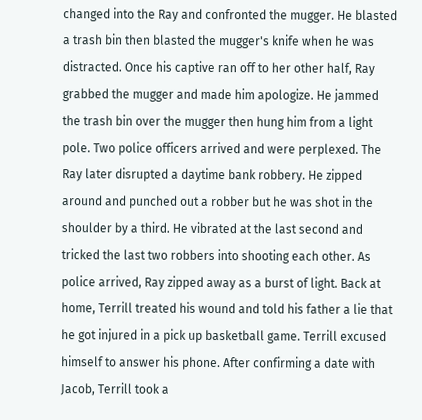changed into the Ray and confronted the mugger. He blasted a trash bin then blasted the mugger's knife when he was distracted. Once his captive ran off to her other half, Ray grabbed the mugger and made him apologize. He jammed the trash bin over the mugger then hung him from a light pole. Two police officers arrived and were perplexed. The Ray later disrupted a daytime bank robbery. He zipped around and punched out a robber but he was shot in the shoulder by a third. He vibrated at the last second and tricked the last two robbers into shooting each other. As police arrived, Ray zipped away as a burst of light. Back at home, Terrill treated his wound and told his father a lie that he got injured in a pick up basketball game. Terrill excused himself to answer his phone. After confirming a date with Jacob, Terrill took a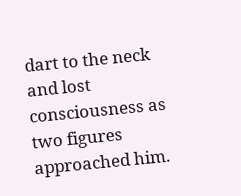dart to the neck and lost consciousness as two figures approached him.